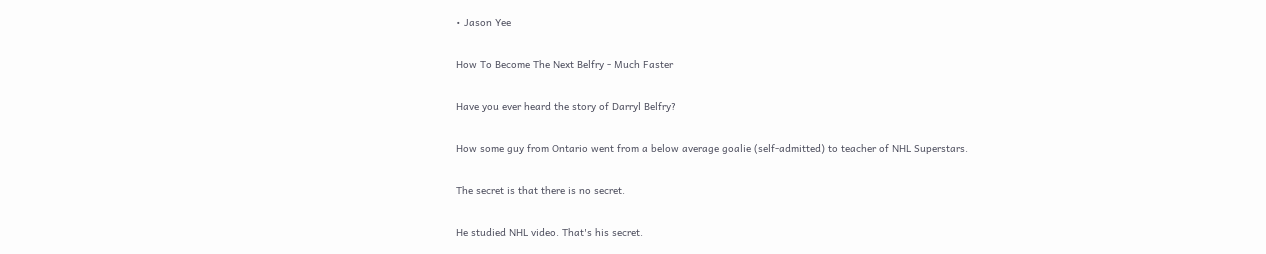• Jason Yee

How To Become The Next Belfry - Much Faster

Have you ever heard the story of Darryl Belfry?

How some guy from Ontario went from a below average goalie (self-admitted) to teacher of NHL Superstars.

The secret is that there is no secret.

He studied NHL video. That's his secret.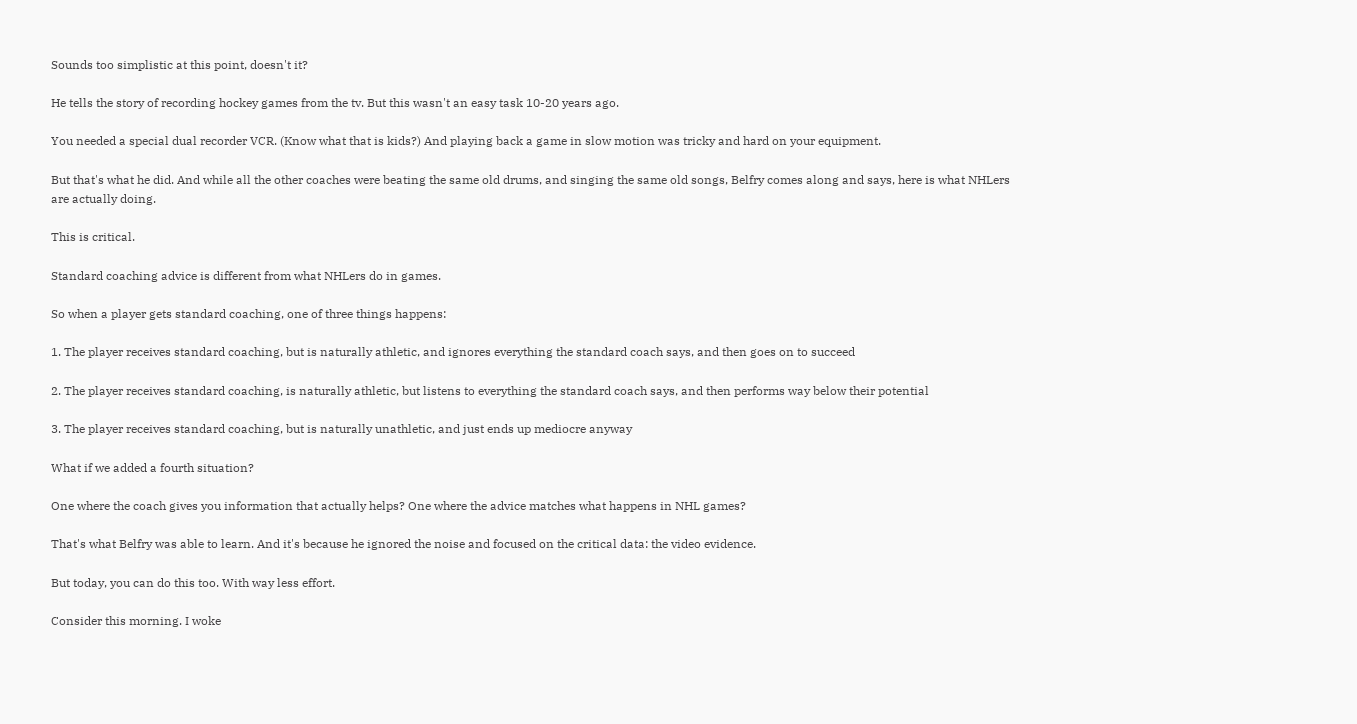Sounds too simplistic at this point, doesn't it?

He tells the story of recording hockey games from the tv. But this wasn't an easy task 10-20 years ago.

You needed a special dual recorder VCR. (Know what that is kids?) And playing back a game in slow motion was tricky and hard on your equipment.

But that's what he did. And while all the other coaches were beating the same old drums, and singing the same old songs, Belfry comes along and says, here is what NHLers are actually doing.

This is critical.

Standard coaching advice is different from what NHLers do in games.

So when a player gets standard coaching, one of three things happens:

1. The player receives standard coaching, but is naturally athletic, and ignores everything the standard coach says, and then goes on to succeed

2. The player receives standard coaching, is naturally athletic, but listens to everything the standard coach says, and then performs way below their potential

3. The player receives standard coaching, but is naturally unathletic, and just ends up mediocre anyway

What if we added a fourth situation?

One where the coach gives you information that actually helps? One where the advice matches what happens in NHL games?

That's what Belfry was able to learn. And it's because he ignored the noise and focused on the critical data: the video evidence.

But today, you can do this too. With way less effort.

Consider this morning. I woke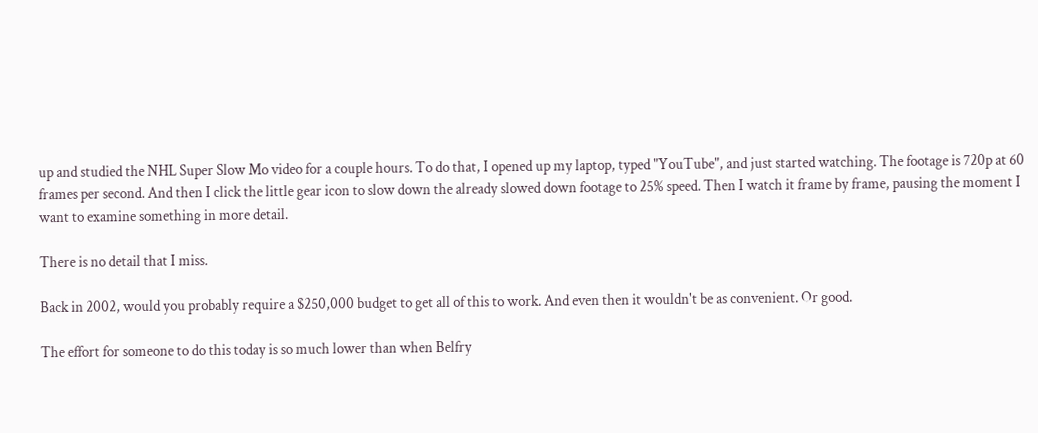up and studied the NHL Super Slow Mo video for a couple hours. To do that, I opened up my laptop, typed "YouTube", and just started watching. The footage is 720p at 60 frames per second. And then I click the little gear icon to slow down the already slowed down footage to 25% speed. Then I watch it frame by frame, pausing the moment I want to examine something in more detail.

There is no detail that I miss.

Back in 2002, would you probably require a $250,000 budget to get all of this to work. And even then it wouldn't be as convenient. Or good.

The effort for someone to do this today is so much lower than when Belfry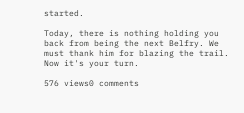started.

Today, there is nothing holding you back from being the next Belfry. We must thank him for blazing the trail. Now it's your turn.

576 views0 comments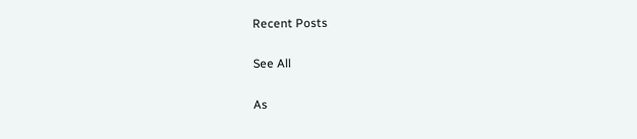Recent Posts

See All

As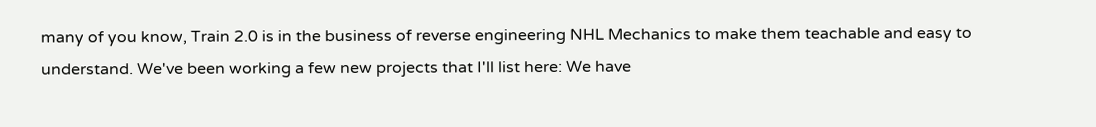many of you know, Train 2.0 is in the business of reverse engineering NHL Mechanics to make them teachable and easy to understand. We've been working a few new projects that I'll list here: We have